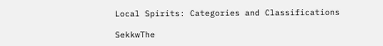Local Spirits: Categories and Classifications

SekkwThe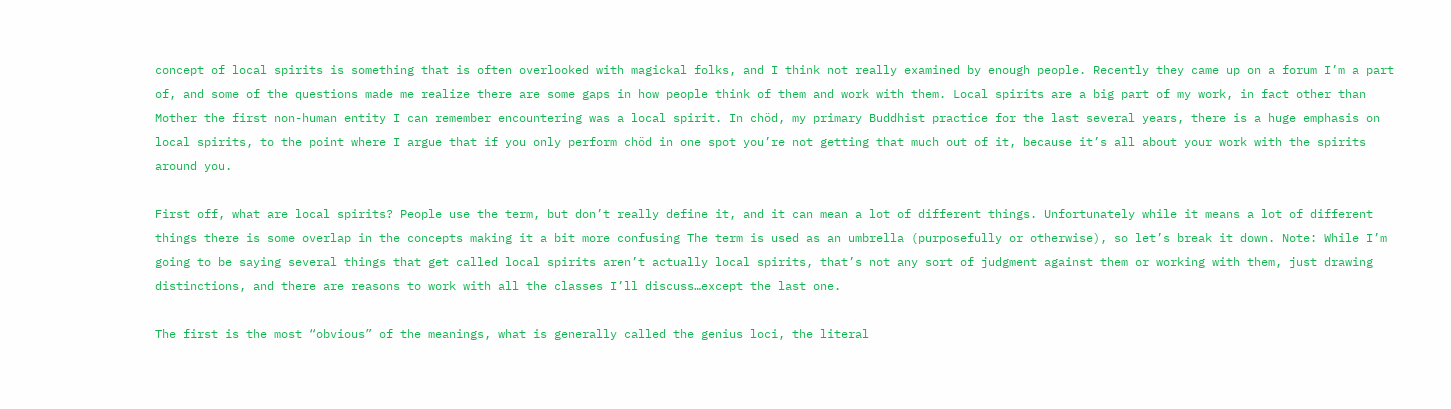concept of local spirits is something that is often overlooked with magickal folks, and I think not really examined by enough people. Recently they came up on a forum I’m a part of, and some of the questions made me realize there are some gaps in how people think of them and work with them. Local spirits are a big part of my work, in fact other than Mother the first non-human entity I can remember encountering was a local spirit. In chöd, my primary Buddhist practice for the last several years, there is a huge emphasis on local spirits, to the point where I argue that if you only perform chöd in one spot you’re not getting that much out of it, because it’s all about your work with the spirits around you.

First off, what are local spirits? People use the term, but don’t really define it, and it can mean a lot of different things. Unfortunately while it means a lot of different things there is some overlap in the concepts making it a bit more confusing The term is used as an umbrella (purposefully or otherwise), so let’s break it down. Note: While I’m going to be saying several things that get called local spirits aren’t actually local spirits, that’s not any sort of judgment against them or working with them, just drawing distinctions, and there are reasons to work with all the classes I’ll discuss…except the last one.

The first is the most “obvious” of the meanings, what is generally called the genius loci, the literal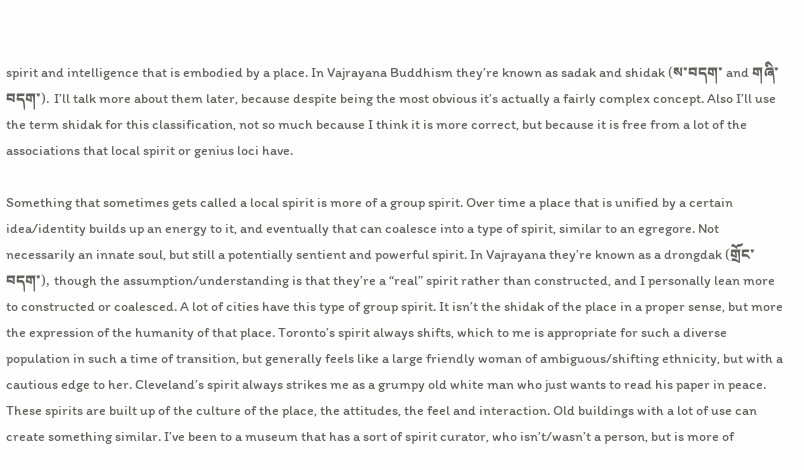spirit and intelligence that is embodied by a place. In Vajrayana Buddhism they’re known as sadak and shidak (ས་བདག་ and གཞི་བདག་). I’ll talk more about them later, because despite being the most obvious it’s actually a fairly complex concept. Also I’ll use the term shidak for this classification, not so much because I think it is more correct, but because it is free from a lot of the associations that local spirit or genius loci have.

Something that sometimes gets called a local spirit is more of a group spirit. Over time a place that is unified by a certain idea/identity builds up an energy to it, and eventually that can coalesce into a type of spirit, similar to an egregore. Not necessarily an innate soul, but still a potentially sentient and powerful spirit. In Vajrayana they’re known as a drongdak (གྲོང་བདག་), though the assumption/understanding is that they’re a “real” spirit rather than constructed, and I personally lean more to constructed or coalesced. A lot of cities have this type of group spirit. It isn’t the shidak of the place in a proper sense, but more the expression of the humanity of that place. Toronto’s spirit always shifts, which to me is appropriate for such a diverse population in such a time of transition, but generally feels like a large friendly woman of ambiguous/shifting ethnicity, but with a cautious edge to her. Cleveland’s spirit always strikes me as a grumpy old white man who just wants to read his paper in peace. These spirits are built up of the culture of the place, the attitudes, the feel and interaction. Old buildings with a lot of use can create something similar. I’ve been to a museum that has a sort of spirit curator, who isn’t/wasn’t a person, but is more of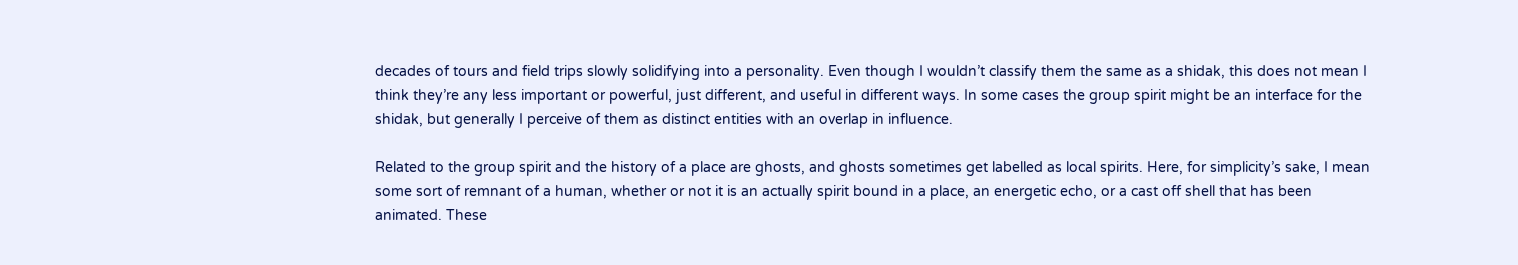decades of tours and field trips slowly solidifying into a personality. Even though I wouldn’t classify them the same as a shidak, this does not mean I think they’re any less important or powerful, just different, and useful in different ways. In some cases the group spirit might be an interface for the shidak, but generally I perceive of them as distinct entities with an overlap in influence.

Related to the group spirit and the history of a place are ghosts, and ghosts sometimes get labelled as local spirits. Here, for simplicity’s sake, I mean some sort of remnant of a human, whether or not it is an actually spirit bound in a place, an energetic echo, or a cast off shell that has been animated. These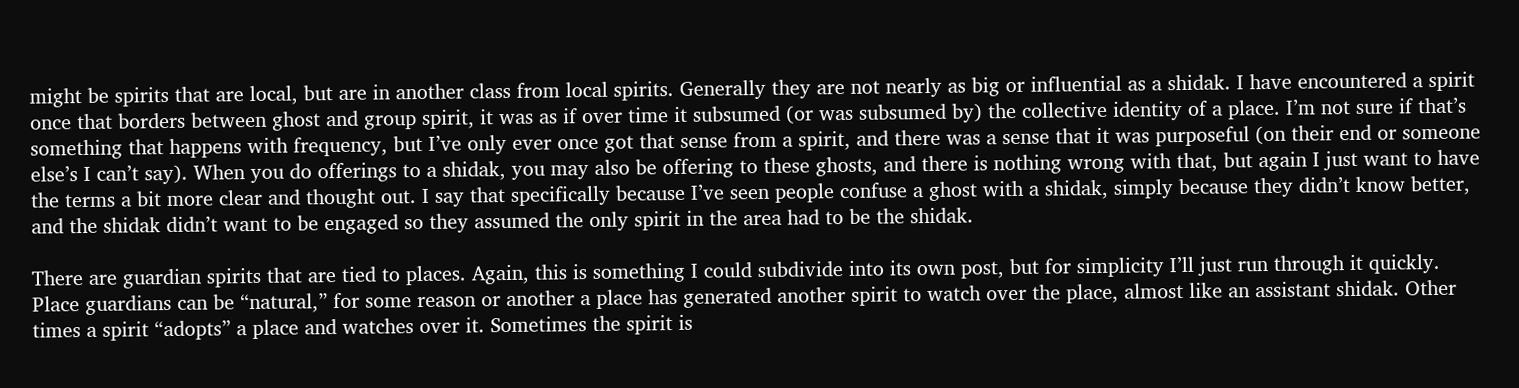might be spirits that are local, but are in another class from local spirits. Generally they are not nearly as big or influential as a shidak. I have encountered a spirit once that borders between ghost and group spirit, it was as if over time it subsumed (or was subsumed by) the collective identity of a place. I’m not sure if that’s something that happens with frequency, but I’ve only ever once got that sense from a spirit, and there was a sense that it was purposeful (on their end or someone else’s I can’t say). When you do offerings to a shidak, you may also be offering to these ghosts, and there is nothing wrong with that, but again I just want to have the terms a bit more clear and thought out. I say that specifically because I’ve seen people confuse a ghost with a shidak, simply because they didn’t know better, and the shidak didn’t want to be engaged so they assumed the only spirit in the area had to be the shidak.

There are guardian spirits that are tied to places. Again, this is something I could subdivide into its own post, but for simplicity I’ll just run through it quickly. Place guardians can be “natural,” for some reason or another a place has generated another spirit to watch over the place, almost like an assistant shidak. Other times a spirit “adopts” a place and watches over it. Sometimes the spirit is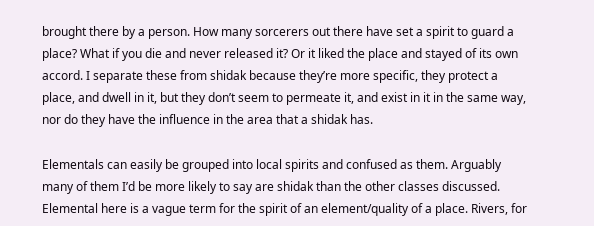brought there by a person. How many sorcerers out there have set a spirit to guard a place? What if you die and never released it? Or it liked the place and stayed of its own accord. I separate these from shidak because they’re more specific, they protect a place, and dwell in it, but they don’t seem to permeate it, and exist in it in the same way, nor do they have the influence in the area that a shidak has.

Elementals can easily be grouped into local spirits and confused as them. Arguably many of them I’d be more likely to say are shidak than the other classes discussed. Elemental here is a vague term for the spirit of an element/quality of a place. Rivers, for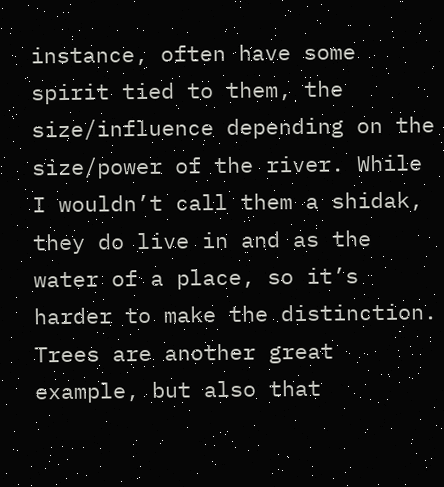instance, often have some spirit tied to them, the size/influence depending on the size/power of the river. While I wouldn’t call them a shidak, they do live in and as the water of a place, so it’s harder to make the distinction. Trees are another great example, but also that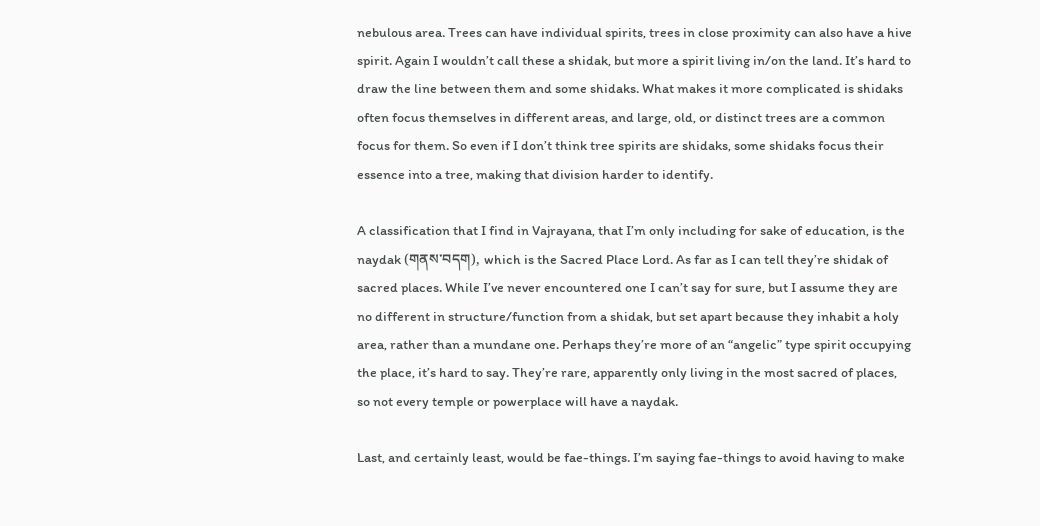nebulous area. Trees can have individual spirits, trees in close proximity can also have a hive spirit. Again I wouldn’t call these a shidak, but more a spirit living in/on the land. It’s hard to draw the line between them and some shidaks. What makes it more complicated is shidaks often focus themselves in different areas, and large, old, or distinct trees are a common focus for them. So even if I don’t think tree spirits are shidaks, some shidaks focus their essence into a tree, making that division harder to identify.

A classification that I find in Vajrayana, that I’m only including for sake of education, is the naydak (གནས་བདག), which is the Sacred Place Lord. As far as I can tell they’re shidak of sacred places. While I’ve never encountered one I can’t say for sure, but I assume they are no different in structure/function from a shidak, but set apart because they inhabit a holy area, rather than a mundane one. Perhaps they’re more of an “angelic” type spirit occupying the place, it’s hard to say. They’re rare, apparently only living in the most sacred of places, so not every temple or powerplace will have a naydak.

Last, and certainly least, would be fae-things. I’m saying fae-things to avoid having to make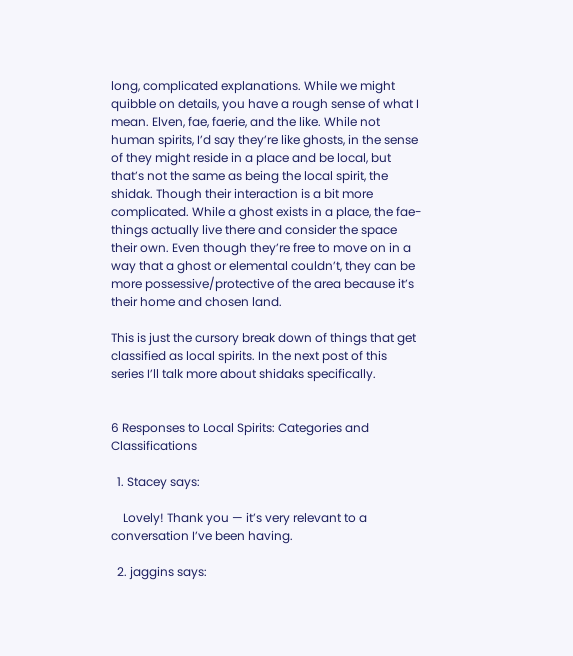long, complicated explanations. While we might quibble on details, you have a rough sense of what I mean. Elven, fae, faerie, and the like. While not human spirits, I’d say they’re like ghosts, in the sense of they might reside in a place and be local, but that’s not the same as being the local spirit, the shidak. Though their interaction is a bit more complicated. While a ghost exists in a place, the fae-things actually live there and consider the space their own. Even though they’re free to move on in a way that a ghost or elemental couldn’t, they can be more possessive/protective of the area because it’s their home and chosen land.

This is just the cursory break down of things that get classified as local spirits. In the next post of this series I’ll talk more about shidaks specifically.


6 Responses to Local Spirits: Categories and Classifications

  1. Stacey says:

    Lovely! Thank you — it’s very relevant to a conversation I’ve been having.

  2. jaggins says: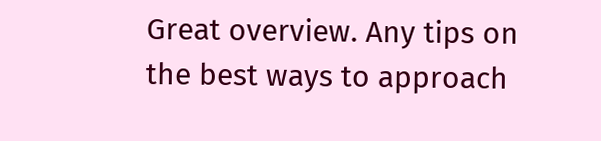Great overview. Any tips on the best ways to approach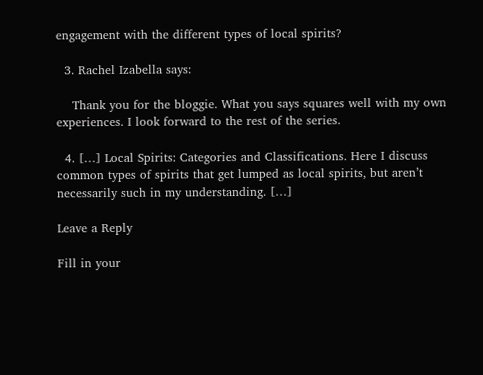engagement with the different types of local spirits?

  3. Rachel Izabella says:

    Thank you for the bloggie. What you says squares well with my own experiences. I look forward to the rest of the series.

  4. […] Local Spirits: Categories and Classifications. Here I discuss common types of spirits that get lumped as local spirits, but aren’t necessarily such in my understanding. […]

Leave a Reply

Fill in your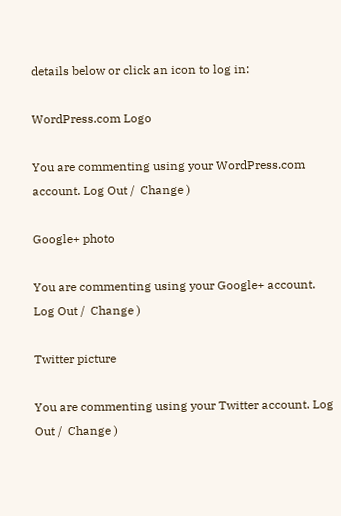details below or click an icon to log in:

WordPress.com Logo

You are commenting using your WordPress.com account. Log Out /  Change )

Google+ photo

You are commenting using your Google+ account. Log Out /  Change )

Twitter picture

You are commenting using your Twitter account. Log Out /  Change )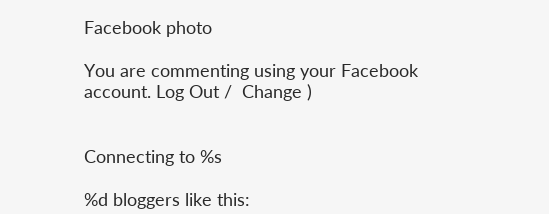Facebook photo

You are commenting using your Facebook account. Log Out /  Change )


Connecting to %s

%d bloggers like this: